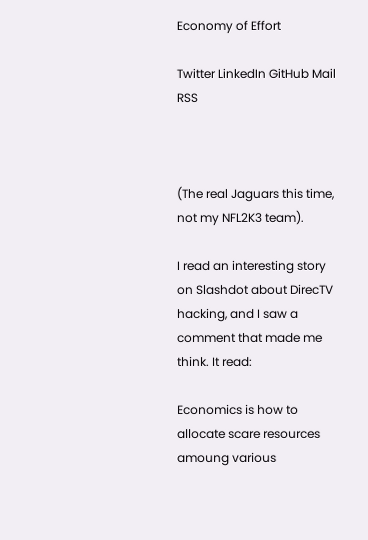Economy of Effort

Twitter LinkedIn GitHub Mail RSS



(The real Jaguars this time, not my NFL2K3 team).

I read an interesting story on Slashdot about DirecTV hacking, and I saw a comment that made me think. It read:

Economics is how to allocate scare resources amoung various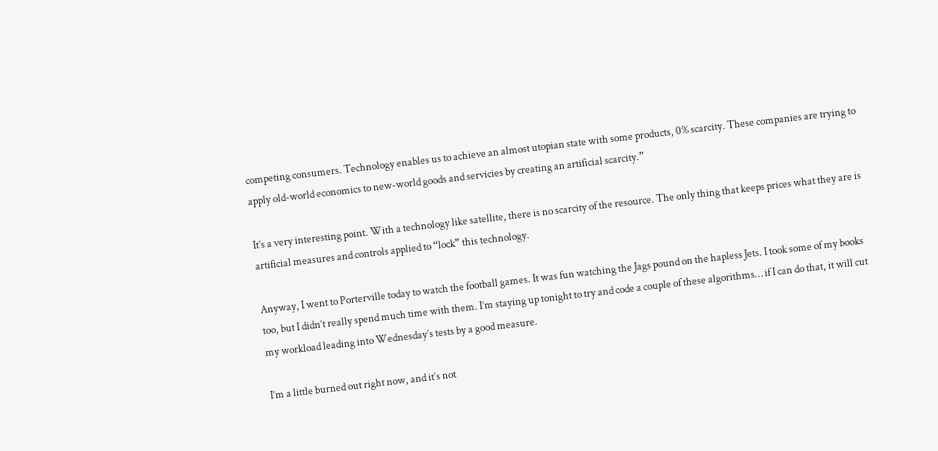competing consumers. Technology enables us to achieve an almost utopian state with some products, 0% scarcity. These companies are trying to apply old-world economics to new-world goods and servicies by creating an artificial scarcity.”

It’s a very interesting point. With a technology like satellite, there is no scarcity of the resource. The only thing that keeps prices what they are is artificial measures and controls applied to “lock” this technology.

Anyway, I went to Porterville today to watch the football games. It was fun watching the Jags pound on the hapless Jets. I took some of my books too, but I didn’t really spend much time with them. I’m staying up tonight to try and code a couple of these algorithms… if I can do that, it will cut my workload leading into Wednesday’s tests by a good measure.

I’m a little burned out right now, and it’s not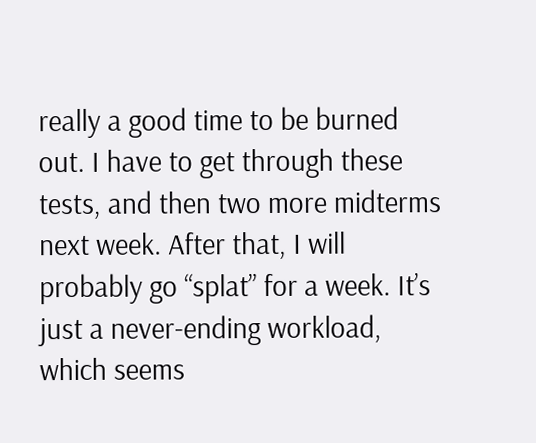really a good time to be burned out. I have to get through these tests, and then two more midterms next week. After that, I will probably go “splat” for a week. It’s just a never-ending workload, which seems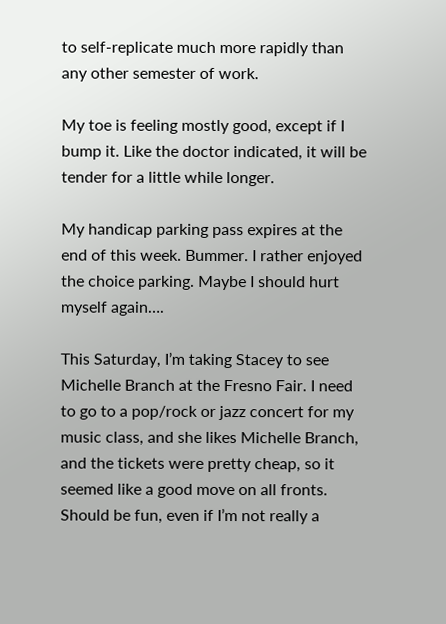to self-replicate much more rapidly than any other semester of work.

My toe is feeling mostly good, except if I bump it. Like the doctor indicated, it will be tender for a little while longer.

My handicap parking pass expires at the end of this week. Bummer. I rather enjoyed the choice parking. Maybe I should hurt myself again….

This Saturday, I’m taking Stacey to see Michelle Branch at the Fresno Fair. I need to go to a pop/rock or jazz concert for my music class, and she likes Michelle Branch, and the tickets were pretty cheap, so it seemed like a good move on all fronts. Should be fun, even if I’m not really a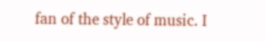fan of the style of music. I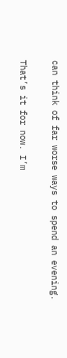can think of far worse ways to spend an evening.

That’s it for now. I’m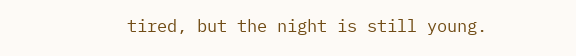tired, but the night is still young.